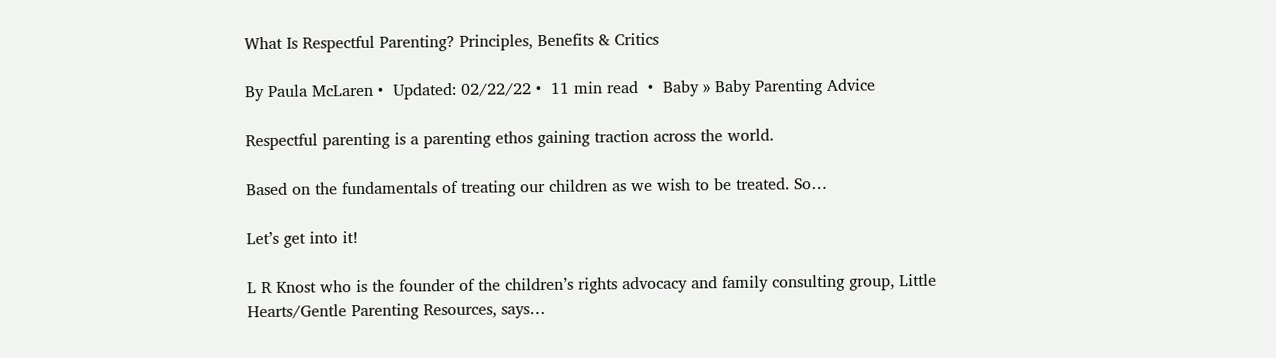What Is Respectful Parenting? Principles, Benefits & Critics

By Paula McLaren •  Updated: 02/22/22 •  11 min read  •  Baby » Baby Parenting Advice

Respectful parenting is a parenting ethos gaining traction across the world.

Based on the fundamentals of treating our children as we wish to be treated. So…

Let’s get into it!

L R Knost who is the founder of the children’s rights advocacy and family consulting group, Little Hearts/Gentle Parenting Resources, says…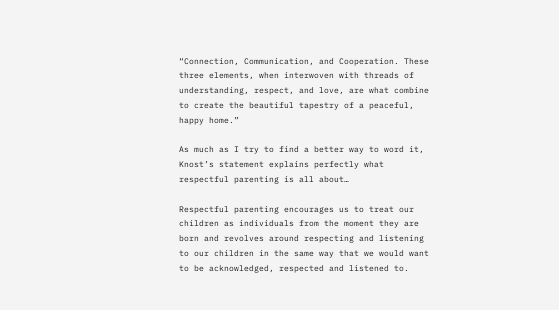“Connection, Communication, and Cooperation. These three elements, when interwoven with threads of understanding, respect, and love, are what combine to create the beautiful tapestry of a peaceful, happy home.”

As much as I try to find a better way to word it, Knost’s statement explains perfectly what respectful parenting is all about…

Respectful parenting encourages us to treat our children as individuals from the moment they are born and revolves around respecting and listening to our children in the same way that we would want to be acknowledged, respected and listened to.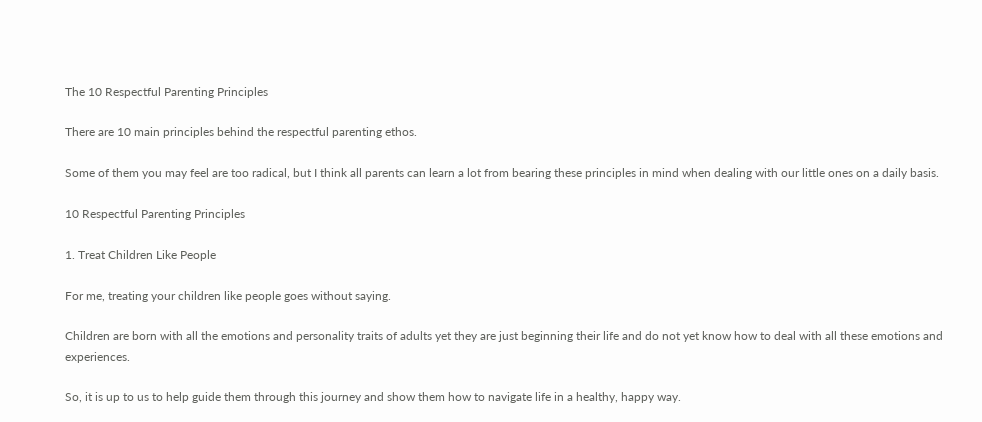The 10 Respectful Parenting Principles

There are 10 main principles behind the respectful parenting ethos.

Some of them you may feel are too radical, but I think all parents can learn a lot from bearing these principles in mind when dealing with our little ones on a daily basis.

10 Respectful Parenting Principles

1. Treat Children Like People

For me, treating your children like people goes without saying.

Children are born with all the emotions and personality traits of adults yet they are just beginning their life and do not yet know how to deal with all these emotions and experiences.

So, it is up to us to help guide them through this journey and show them how to navigate life in a healthy, happy way.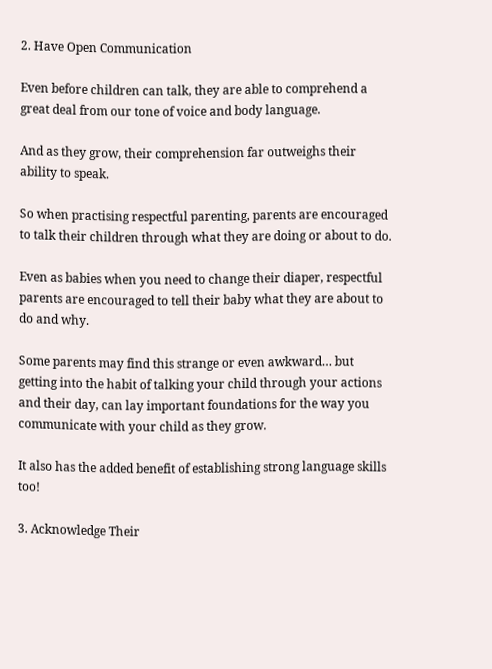2. Have Open Communication

Even before children can talk, they are able to comprehend a great deal from our tone of voice and body language.

And as they grow, their comprehension far outweighs their ability to speak.

So when practising respectful parenting, parents are encouraged to talk their children through what they are doing or about to do.

Even as babies when you need to change their diaper, respectful parents are encouraged to tell their baby what they are about to do and why.

Some parents may find this strange or even awkward… but getting into the habit of talking your child through your actions and their day, can lay important foundations for the way you communicate with your child as they grow.

It also has the added benefit of establishing strong language skills too!

3. Acknowledge Their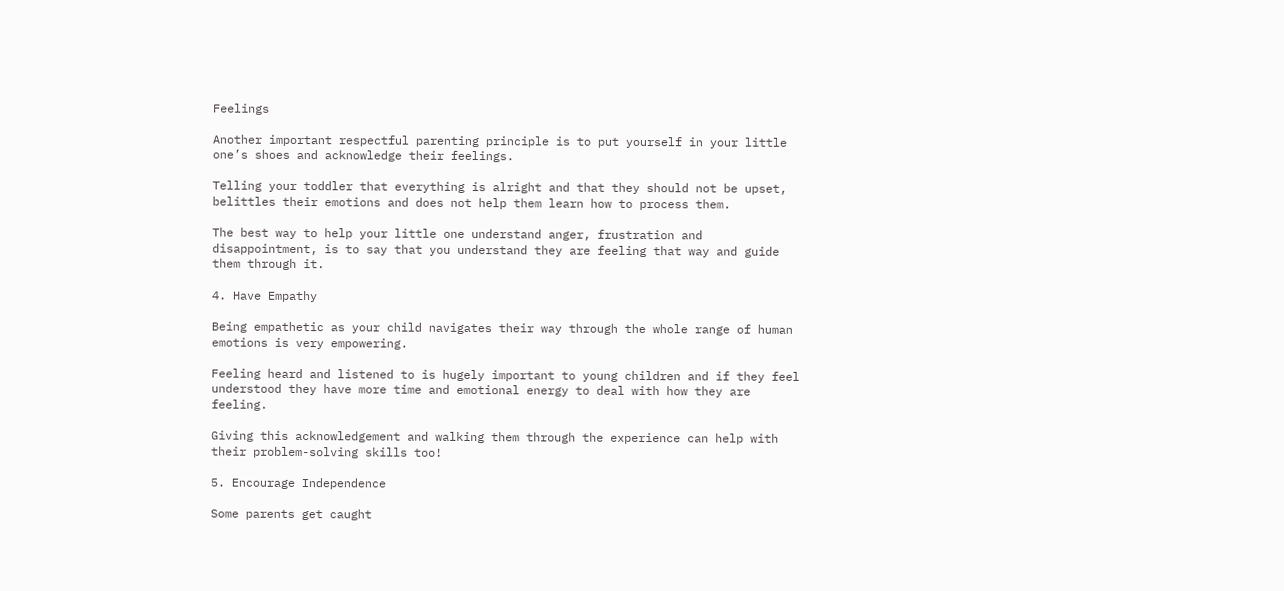Feelings

Another important respectful parenting principle is to put yourself in your little one’s shoes and acknowledge their feelings.

Telling your toddler that everything is alright and that they should not be upset, belittles their emotions and does not help them learn how to process them.

The best way to help your little one understand anger, frustration and disappointment, is to say that you understand they are feeling that way and guide them through it.

4. Have Empathy

Being empathetic as your child navigates their way through the whole range of human emotions is very empowering.

Feeling heard and listened to is hugely important to young children and if they feel understood they have more time and emotional energy to deal with how they are feeling.

Giving this acknowledgement and walking them through the experience can help with their problem-solving skills too!

5. Encourage Independence

Some parents get caught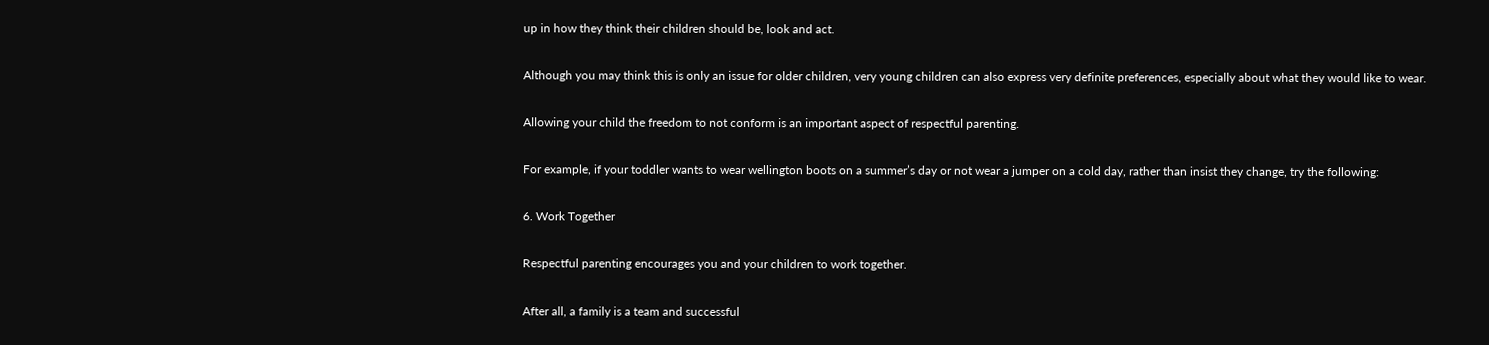up in how they think their children should be, look and act.

Although you may think this is only an issue for older children, very young children can also express very definite preferences, especially about what they would like to wear.

Allowing your child the freedom to not conform is an important aspect of respectful parenting.

For example, if your toddler wants to wear wellington boots on a summer’s day or not wear a jumper on a cold day, rather than insist they change, try the following:

6. Work Together

Respectful parenting encourages you and your children to work together.

After all, a family is a team and successful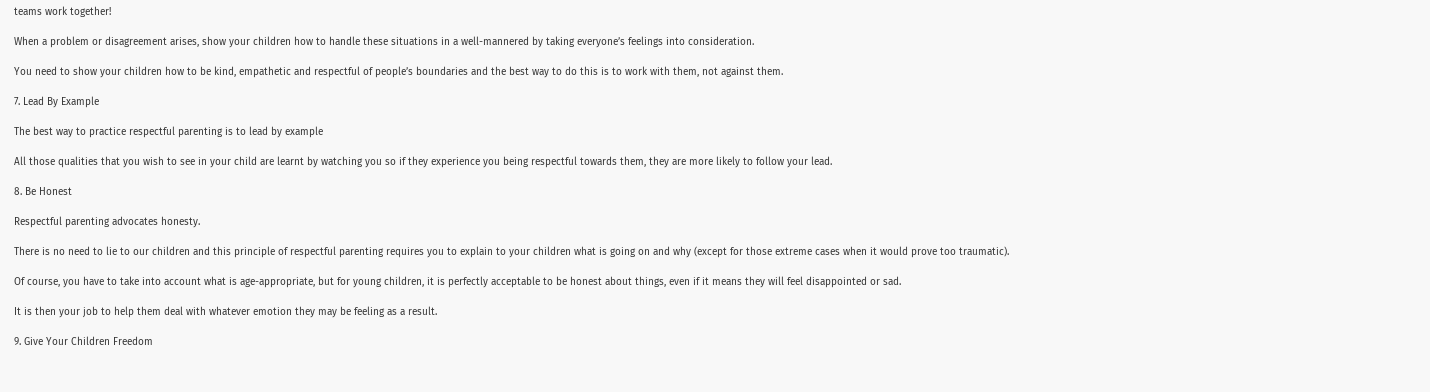teams work together!

When a problem or disagreement arises, show your children how to handle these situations in a well-mannered by taking everyone’s feelings into consideration.

You need to show your children how to be kind, empathetic and respectful of people’s boundaries and the best way to do this is to work with them, not against them.

7. Lead By Example

The best way to practice respectful parenting is to lead by example

All those qualities that you wish to see in your child are learnt by watching you so if they experience you being respectful towards them, they are more likely to follow your lead.

8. Be Honest

Respectful parenting advocates honesty.

There is no need to lie to our children and this principle of respectful parenting requires you to explain to your children what is going on and why (except for those extreme cases when it would prove too traumatic).

Of course, you have to take into account what is age-appropriate, but for young children, it is perfectly acceptable to be honest about things, even if it means they will feel disappointed or sad.

It is then your job to help them deal with whatever emotion they may be feeling as a result.

9. Give Your Children Freedom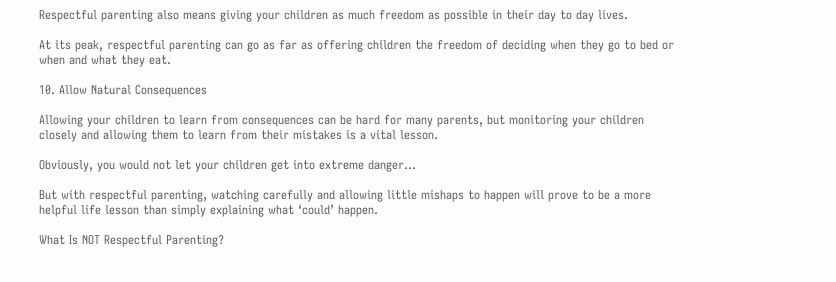Respectful parenting also means giving your children as much freedom as possible in their day to day lives.

At its peak, respectful parenting can go as far as offering children the freedom of deciding when they go to bed or when and what they eat.

10. Allow Natural Consequences

Allowing your children to learn from consequences can be hard for many parents, but monitoring your children closely and allowing them to learn from their mistakes is a vital lesson.

Obviously, you would not let your children get into extreme danger…

But with respectful parenting, watching carefully and allowing little mishaps to happen will prove to be a more helpful life lesson than simply explaining what ‘could’ happen.

What Is NOT Respectful Parenting?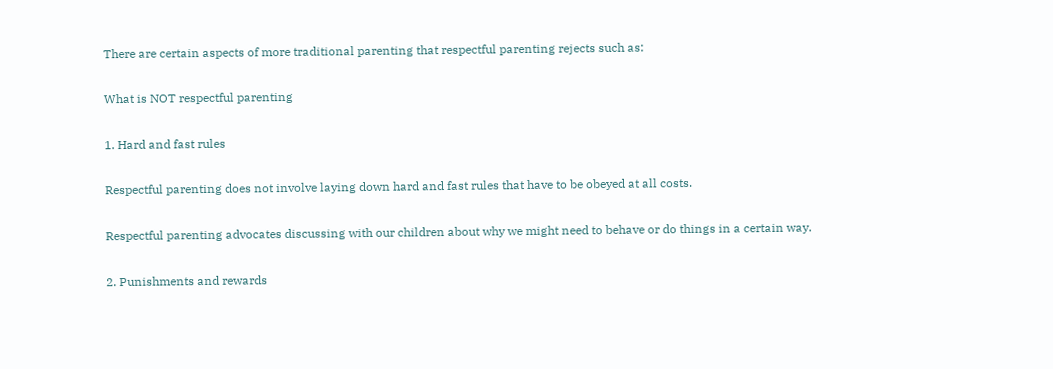There are certain aspects of more traditional parenting that respectful parenting rejects such as:

What is NOT respectful parenting

1. Hard and fast rules

Respectful parenting does not involve laying down hard and fast rules that have to be obeyed at all costs.

Respectful parenting advocates discussing with our children about why we might need to behave or do things in a certain way.

2. Punishments and rewards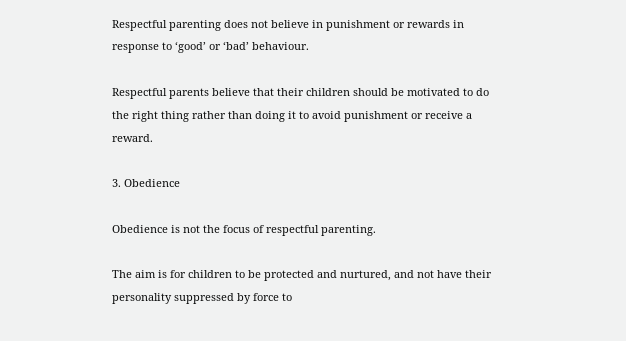Respectful parenting does not believe in punishment or rewards in response to ‘good’ or ‘bad’ behaviour.

Respectful parents believe that their children should be motivated to do the right thing rather than doing it to avoid punishment or receive a reward.

3. Obedience

Obedience is not the focus of respectful parenting.

The aim is for children to be protected and nurtured, and not have their personality suppressed by force to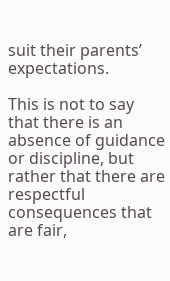suit their parents’ expectations.

This is not to say that there is an absence of guidance or discipline, but rather that there are respectful consequences that are fair,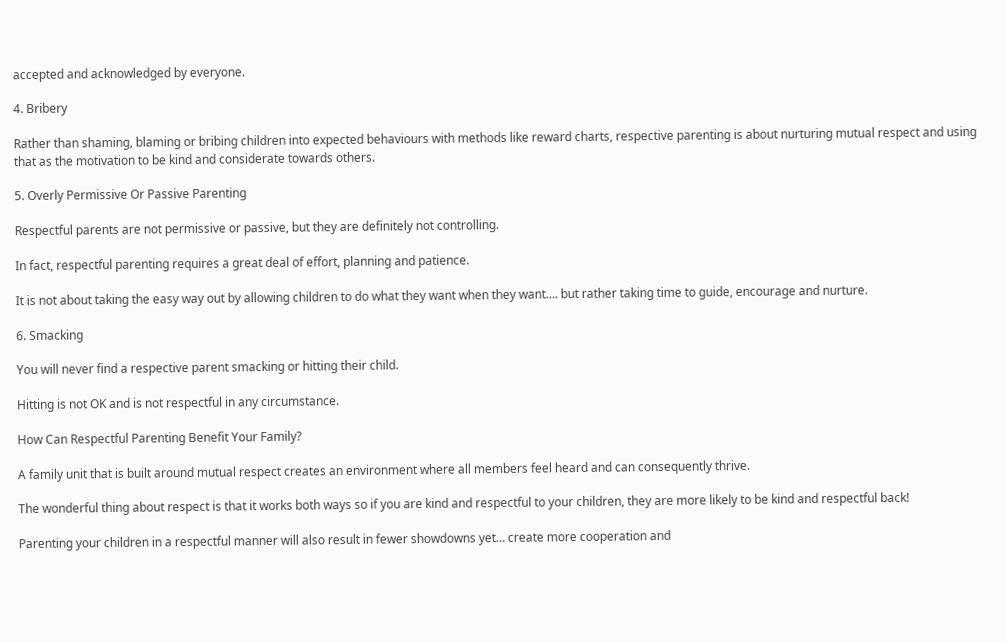accepted and acknowledged by everyone.

4. Bribery

Rather than shaming, blaming or bribing children into expected behaviours with methods like reward charts, respective parenting is about nurturing mutual respect and using that as the motivation to be kind and considerate towards others.

5. Overly Permissive Or Passive Parenting

Respectful parents are not permissive or passive, but they are definitely not controlling.

In fact, respectful parenting requires a great deal of effort, planning and patience.

It is not about taking the easy way out by allowing children to do what they want when they want…. but rather taking time to guide, encourage and nurture.

6. Smacking

You will never find a respective parent smacking or hitting their child.

Hitting is not OK and is not respectful in any circumstance.

How Can Respectful Parenting Benefit Your Family?

A family unit that is built around mutual respect creates an environment where all members feel heard and can consequently thrive.

The wonderful thing about respect is that it works both ways so if you are kind and respectful to your children, they are more likely to be kind and respectful back!

Parenting your children in a respectful manner will also result in fewer showdowns yet… create more cooperation and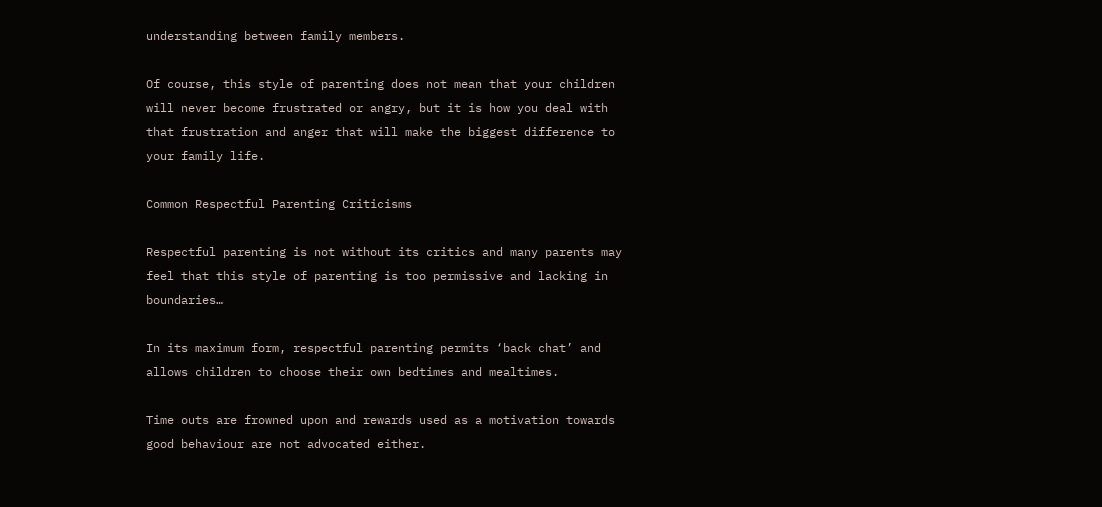understanding between family members.

Of course, this style of parenting does not mean that your children will never become frustrated or angry, but it is how you deal with that frustration and anger that will make the biggest difference to your family life.

Common Respectful Parenting Criticisms

Respectful parenting is not without its critics and many parents may feel that this style of parenting is too permissive and lacking in boundaries…

In its maximum form, respectful parenting permits ‘back chat’ and allows children to choose their own bedtimes and mealtimes.

Time outs are frowned upon and rewards used as a motivation towards good behaviour are not advocated either.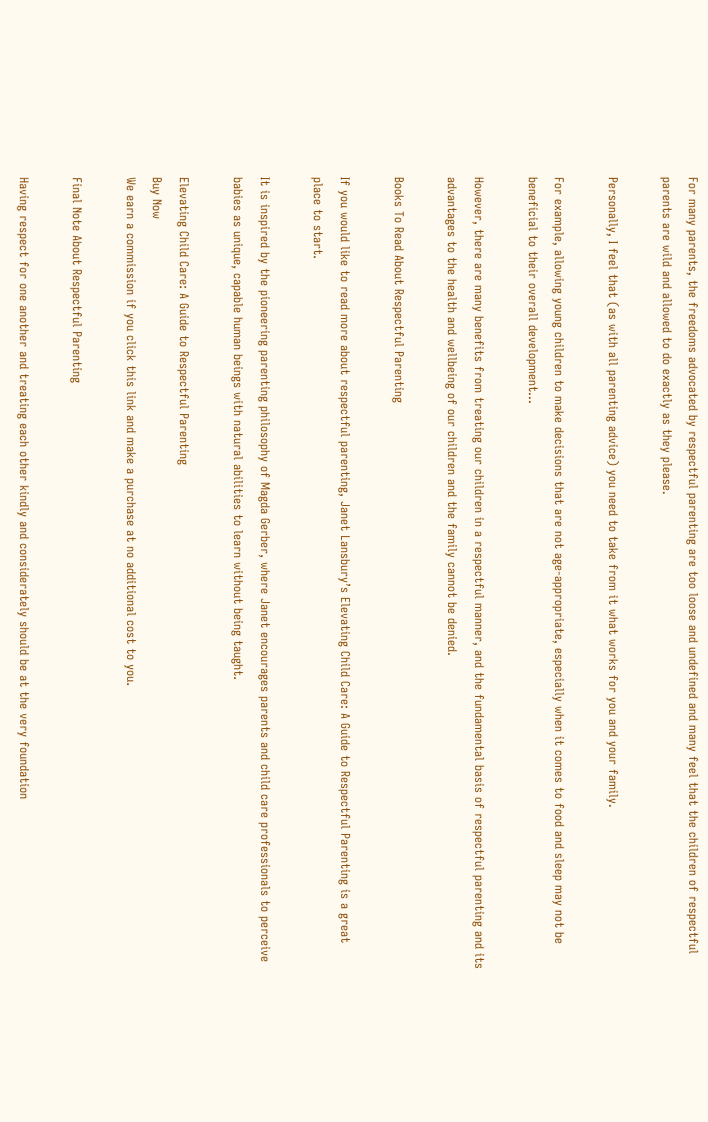For many parents, the freedoms advocated by respectful parenting are too loose and undefined and many feel that the children of respectful parents are wild and allowed to do exactly as they please.

Personally, I feel that (as with all parenting advice) you need to take from it what works for you and your family.

For example, allowing young children to make decisions that are not age-appropriate, especially when it comes to food and sleep may not be beneficial to their overall development…

However, there are many benefits from treating our children in a respectful manner, and the fundamental basis of respectful parenting and its advantages to the health and wellbeing of our children and the family cannot be denied.

Books To Read About Respectful Parenting

If you would like to read more about respectful parenting, Janet Lansbury’s Elevating Child Care: A Guide to Respectful Parenting is a great place to start.

It is inspired by the pioneering parenting philosophy of Magda Gerber, where Janet encourages parents and child care professionals to perceive babies as unique, capable human beings with natural abilities to learn without being taught.

Elevating Child Care: A Guide to Respectful Parenting
Buy Now
We earn a commission if you click this link and make a purchase at no additional cost to you.

Final Note About Respectful Parenting

Having respect for one another and treating each other kindly and considerately should be at the very foundation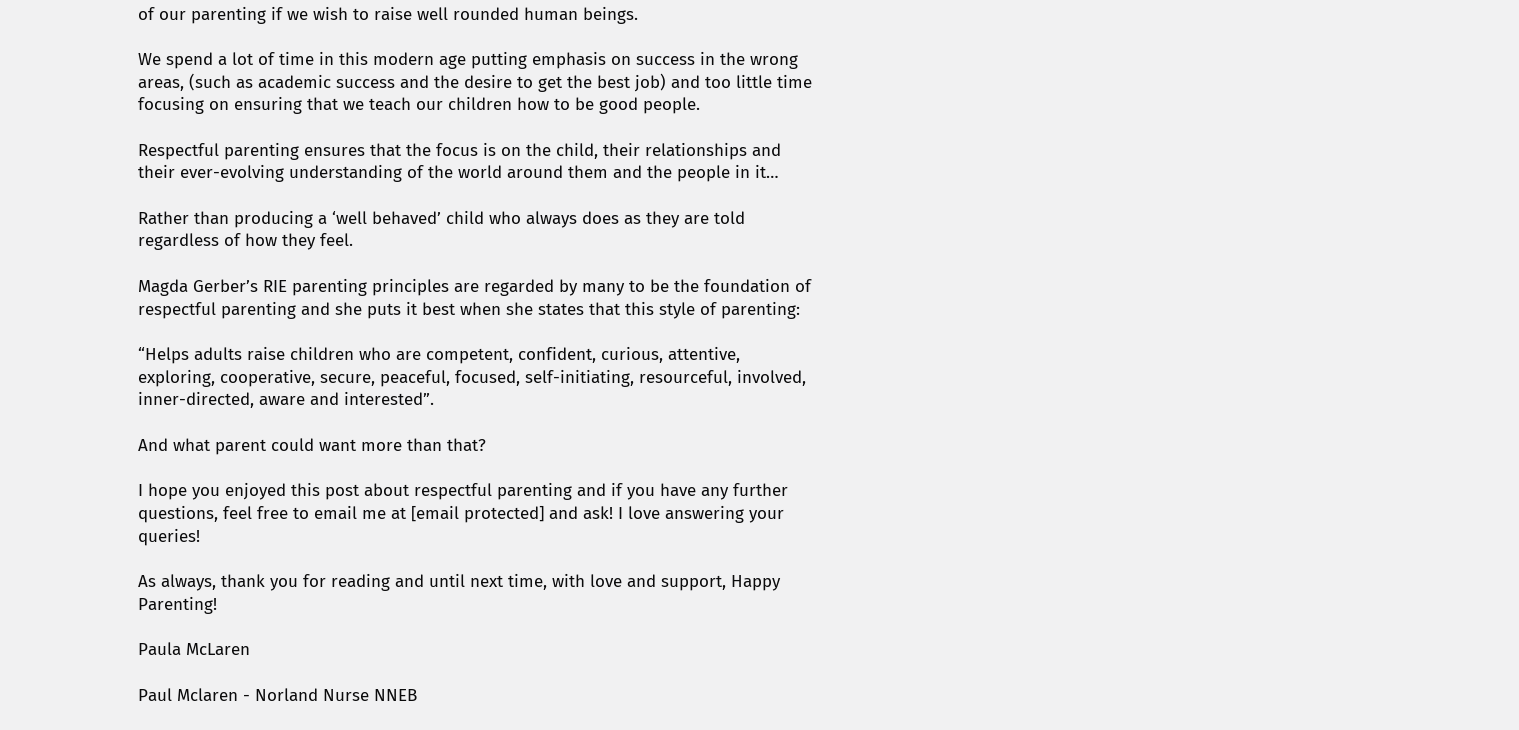of our parenting if we wish to raise well rounded human beings.

We spend a lot of time in this modern age putting emphasis on success in the wrong areas, (such as academic success and the desire to get the best job) and too little time focusing on ensuring that we teach our children how to be good people.

Respectful parenting ensures that the focus is on the child, their relationships and their ever-evolving understanding of the world around them and the people in it…

Rather than producing a ‘well behaved’ child who always does as they are told regardless of how they feel.

Magda Gerber’s RIE parenting principles are regarded by many to be the foundation of respectful parenting and she puts it best when she states that this style of parenting:

“Helps adults raise children who are competent, confident, curious, attentive, exploring, cooperative, secure, peaceful, focused, self-initiating, resourceful, involved, inner-directed, aware and interested”.

And what parent could want more than that?

I hope you enjoyed this post about respectful parenting and if you have any further questions, feel free to email me at [email protected] and ask! I love answering your queries!

As always, thank you for reading and until next time, with love and support, Happy Parenting!

Paula McLaren

Paul Mclaren - Norland Nurse NNEB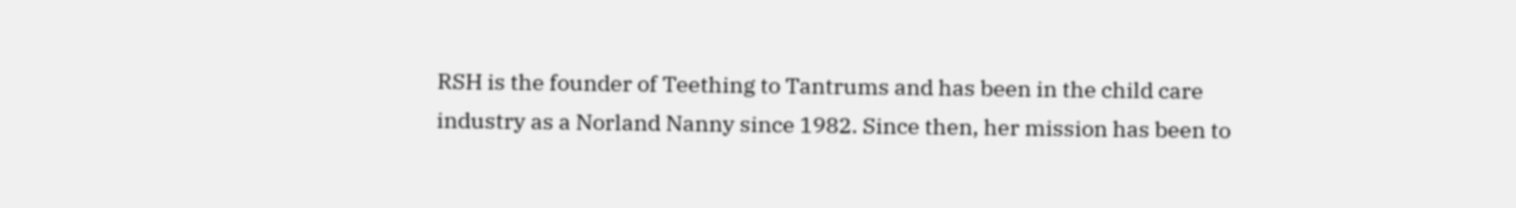RSH is the founder of Teething to Tantrums and has been in the child care industry as a Norland Nanny since 1982. Since then, her mission has been to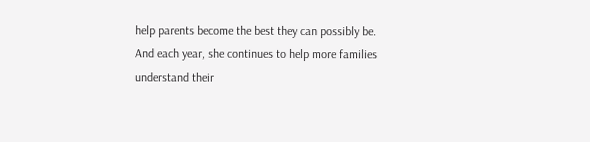help parents become the best they can possibly be. And each year, she continues to help more families understand their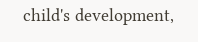child's development,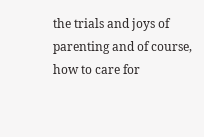the trials and joys of parenting and of course, how to care for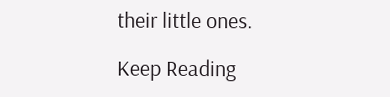their little ones.

Keep Reading